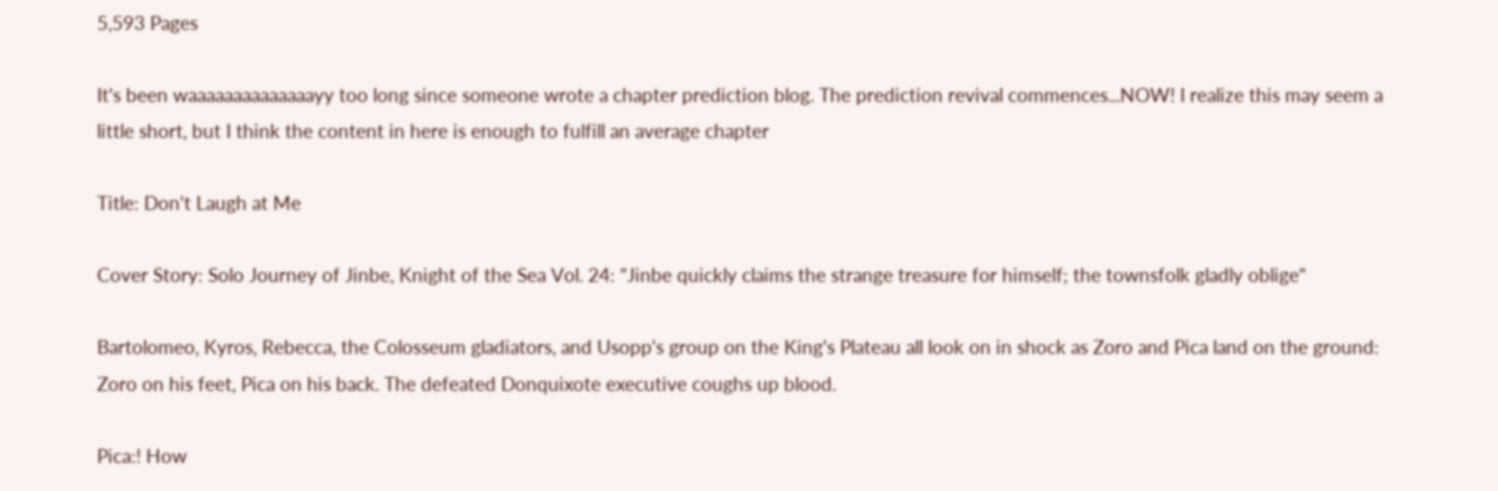5,593 Pages

It's been waaaaaaaaaaaaaayy too long since someone wrote a chapter prediction blog. The prediction revival commences...NOW! I realize this may seem a little short, but I think the content in here is enough to fulfill an average chapter

Title: Don't Laugh at Me

Cover Story: Solo Journey of Jinbe, Knight of the Sea Vol. 24: "Jinbe quickly claims the strange treasure for himself; the townsfolk gladly oblige"

Bartolomeo, Kyros, Rebecca, the Colosseum gladiators, and Usopp's group on the King's Plateau all look on in shock as Zoro and Pica land on the ground: Zoro on his feet, Pica on his back. The defeated Donquixote executive coughs up blood.

Pica:! How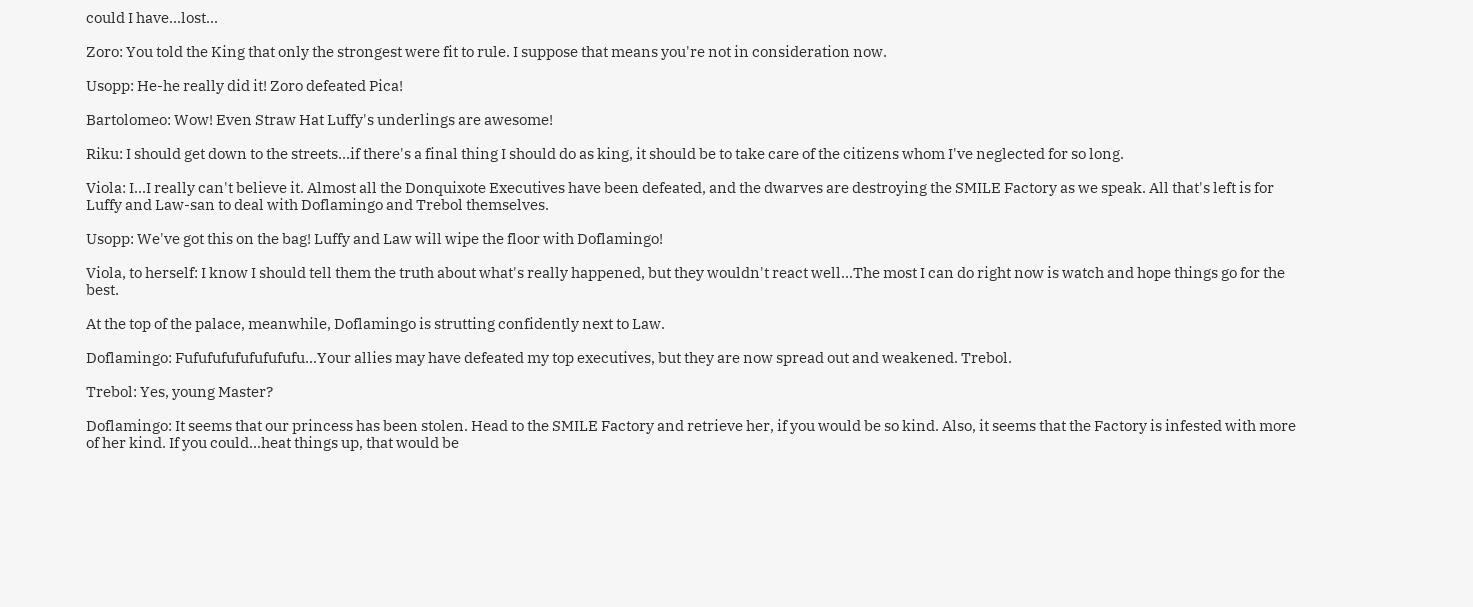could I have...lost...

Zoro: You told the King that only the strongest were fit to rule. I suppose that means you're not in consideration now.

Usopp: He-he really did it! Zoro defeated Pica!

Bartolomeo: Wow! Even Straw Hat Luffy's underlings are awesome!

Riku: I should get down to the streets...if there's a final thing I should do as king, it should be to take care of the citizens whom I've neglected for so long.

Viola: I...I really can't believe it. Almost all the Donquixote Executives have been defeated, and the dwarves are destroying the SMILE Factory as we speak. All that's left is for Luffy and Law-san to deal with Doflamingo and Trebol themselves.

Usopp: We've got this on the bag! Luffy and Law will wipe the floor with Doflamingo!

Viola, to herself: I know I should tell them the truth about what's really happened, but they wouldn't react well...The most I can do right now is watch and hope things go for the best.

At the top of the palace, meanwhile, Doflamingo is strutting confidently next to Law.

Doflamingo: Fufufufufufufufufu...Your allies may have defeated my top executives, but they are now spread out and weakened. Trebol.

Trebol: Yes, young Master?

Doflamingo: It seems that our princess has been stolen. Head to the SMILE Factory and retrieve her, if you would be so kind. Also, it seems that the Factory is infested with more of her kind. If you could...heat things up, that would be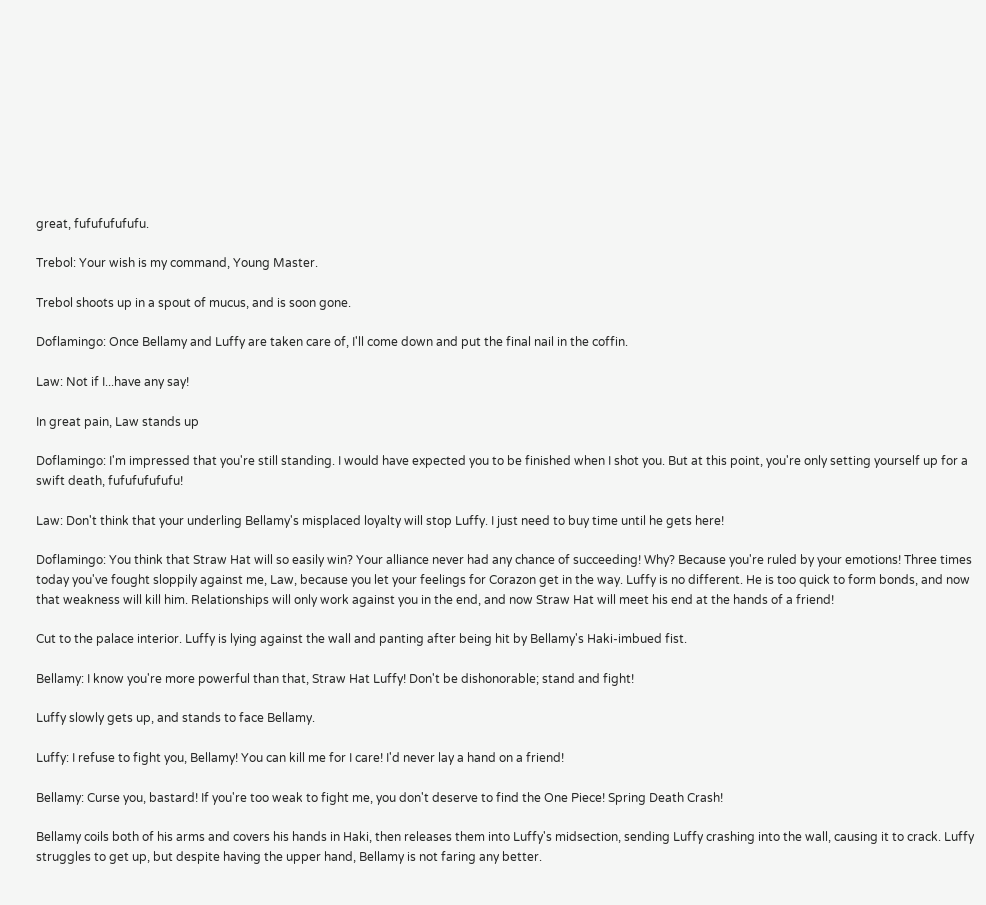great, fufufufufufu.

Trebol: Your wish is my command, Young Master.

Trebol shoots up in a spout of mucus, and is soon gone.

Doflamingo: Once Bellamy and Luffy are taken care of, I'll come down and put the final nail in the coffin.

Law: Not if I...have any say!

In great pain, Law stands up

Doflamingo: I'm impressed that you're still standing. I would have expected you to be finished when I shot you. But at this point, you're only setting yourself up for a swift death, fufufufufufu!

Law: Don't think that your underling Bellamy's misplaced loyalty will stop Luffy. I just need to buy time until he gets here!

Doflamingo: You think that Straw Hat will so easily win? Your alliance never had any chance of succeeding! Why? Because you're ruled by your emotions! Three times today you've fought sloppily against me, Law, because you let your feelings for Corazon get in the way. Luffy is no different. He is too quick to form bonds, and now that weakness will kill him. Relationships will only work against you in the end, and now Straw Hat will meet his end at the hands of a friend!

Cut to the palace interior. Luffy is lying against the wall and panting after being hit by Bellamy's Haki-imbued fist.

Bellamy: I know you're more powerful than that, Straw Hat Luffy! Don't be dishonorable; stand and fight!

Luffy slowly gets up, and stands to face Bellamy.

Luffy: I refuse to fight you, Bellamy! You can kill me for I care! I'd never lay a hand on a friend!

Bellamy: Curse you, bastard! If you're too weak to fight me, you don't deserve to find the One Piece! Spring Death Crash!

Bellamy coils both of his arms and covers his hands in Haki, then releases them into Luffy's midsection, sending Luffy crashing into the wall, causing it to crack. Luffy struggles to get up, but despite having the upper hand, Bellamy is not faring any better.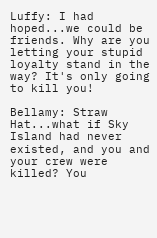Luffy: I had hoped...we could be friends. Why are you letting your stupid loyalty stand in the way? It's only going to kill you!

Bellamy: Straw Hat...what if Sky Island had never existed, and you and your crew were killed? You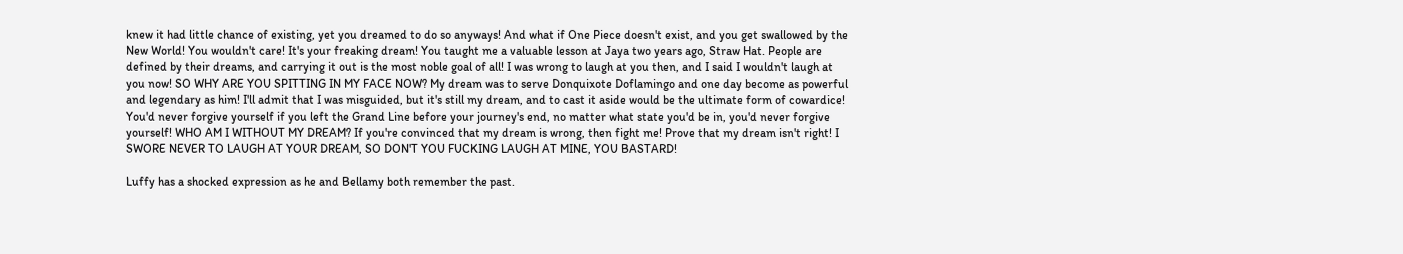knew it had little chance of existing, yet you dreamed to do so anyways! And what if One Piece doesn't exist, and you get swallowed by the New World! You wouldn't care! It's your freaking dream! You taught me a valuable lesson at Jaya two years ago, Straw Hat. People are defined by their dreams, and carrying it out is the most noble goal of all! I was wrong to laugh at you then, and I said I wouldn't laugh at you now! SO WHY ARE YOU SPITTING IN MY FACE NOW? My dream was to serve Donquixote Doflamingo and one day become as powerful and legendary as him! I'll admit that I was misguided, but it's still my dream, and to cast it aside would be the ultimate form of cowardice! You'd never forgive yourself if you left the Grand Line before your journey's end, no matter what state you'd be in, you'd never forgive yourself! WHO AM I WITHOUT MY DREAM? If you're convinced that my dream is wrong, then fight me! Prove that my dream isn't right! I SWORE NEVER TO LAUGH AT YOUR DREAM, SO DON'T YOU FUCKING LAUGH AT MINE, YOU BASTARD!

Luffy has a shocked expression as he and Bellamy both remember the past.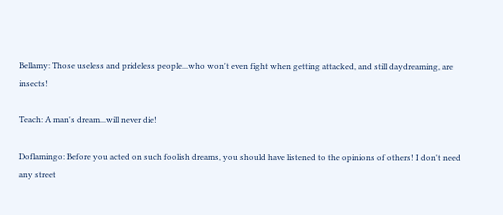Bellamy: Those useless and prideless people...who won't even fight when getting attacked, and still daydreaming, are insects!

Teach: A man's dream...will never die!

Doflamingo: Before you acted on such foolish dreams, you should have listened to the opinions of others! I don't need any street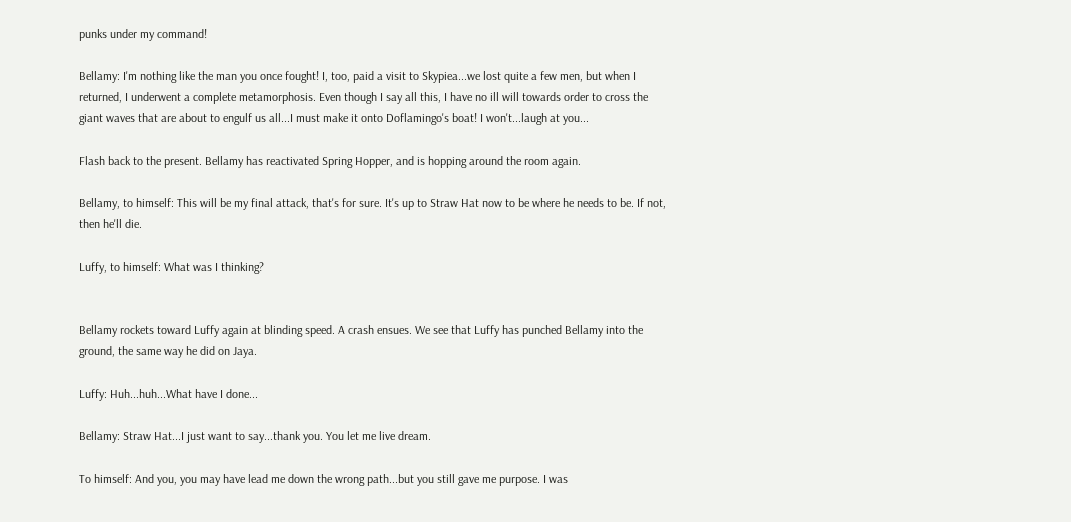punks under my command!

Bellamy: I'm nothing like the man you once fought! I, too, paid a visit to Skypiea...we lost quite a few men, but when I returned, I underwent a complete metamorphosis. Even though I say all this, I have no ill will towards order to cross the giant waves that are about to engulf us all...I must make it onto Doflamingo's boat! I won't...laugh at you...

Flash back to the present. Bellamy has reactivated Spring Hopper, and is hopping around the room again.

Bellamy, to himself: This will be my final attack, that's for sure. It's up to Straw Hat now to be where he needs to be. If not, then he'll die.

Luffy, to himself: What was I thinking?


Bellamy rockets toward Luffy again at blinding speed. A crash ensues. We see that Luffy has punched Bellamy into the ground, the same way he did on Jaya.

Luffy: Huh...huh...What have I done...

Bellamy: Straw Hat...I just want to say...thank you. You let me live dream.

To himself: And you, you may have lead me down the wrong path...but you still gave me purpose. I was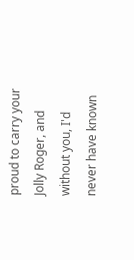proud to carry your Jolly Roger, and without you, I'd never have known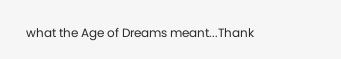what the Age of Dreams meant...Thank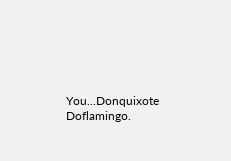You...Donquixote Doflamingo.